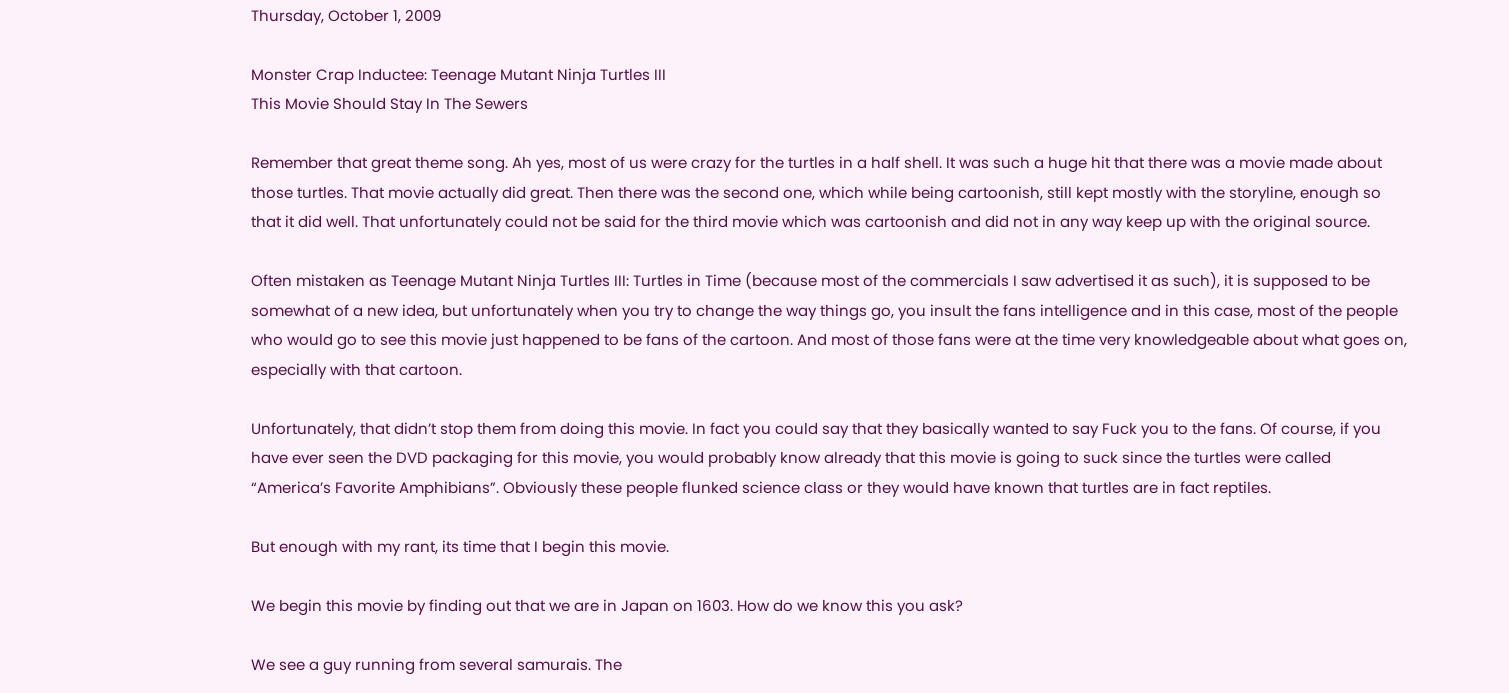Thursday, October 1, 2009

Monster Crap Inductee: Teenage Mutant Ninja Turtles III
This Movie Should Stay In The Sewers

Remember that great theme song. Ah yes, most of us were crazy for the turtles in a half shell. It was such a huge hit that there was a movie made about those turtles. That movie actually did great. Then there was the second one, which while being cartoonish, still kept mostly with the storyline, enough so that it did well. That unfortunately could not be said for the third movie which was cartoonish and did not in any way keep up with the original source.

Often mistaken as Teenage Mutant Ninja Turtles III: Turtles in Time (because most of the commercials I saw advertised it as such), it is supposed to be somewhat of a new idea, but unfortunately when you try to change the way things go, you insult the fans intelligence and in this case, most of the people who would go to see this movie just happened to be fans of the cartoon. And most of those fans were at the time very knowledgeable about what goes on, especially with that cartoon.

Unfortunately, that didn’t stop them from doing this movie. In fact you could say that they basically wanted to say Fuck you to the fans. Of course, if you have ever seen the DVD packaging for this movie, you would probably know already that this movie is going to suck since the turtles were called “America’s Favorite Amphibians”. Obviously these people flunked science class or they would have known that turtles are in fact reptiles.

But enough with my rant, its time that I begin this movie.

We begin this movie by finding out that we are in Japan on 1603. How do we know this you ask?

We see a guy running from several samurais. The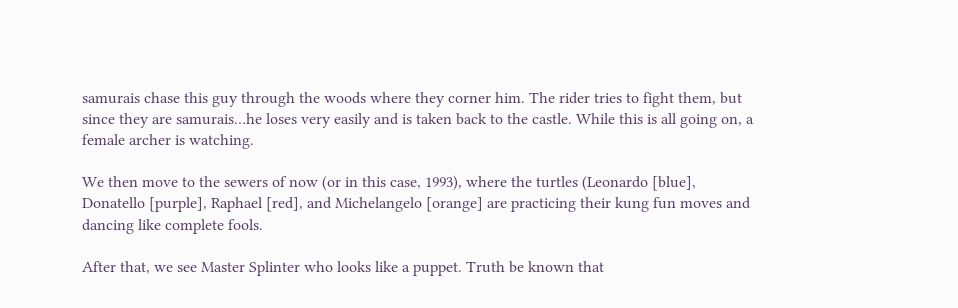samurais chase this guy through the woods where they corner him. The rider tries to fight them, but since they are samurais…he loses very easily and is taken back to the castle. While this is all going on, a female archer is watching.

We then move to the sewers of now (or in this case, 1993), where the turtles (Leonardo [blue], Donatello [purple], Raphael [red], and Michelangelo [orange] are practicing their kung fun moves and dancing like complete fools.

After that, we see Master Splinter who looks like a puppet. Truth be known that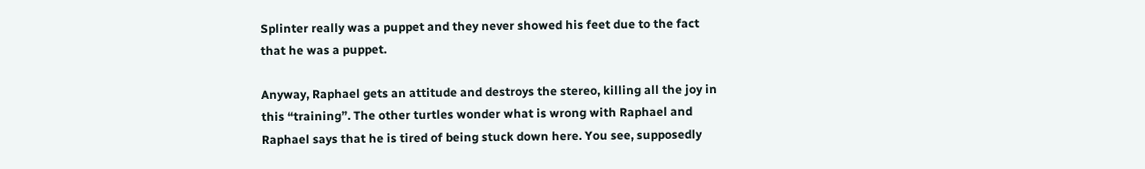Splinter really was a puppet and they never showed his feet due to the fact that he was a puppet.

Anyway, Raphael gets an attitude and destroys the stereo, killing all the joy in this “training”. The other turtles wonder what is wrong with Raphael and Raphael says that he is tired of being stuck down here. You see, supposedly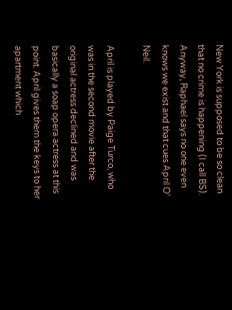New York is supposed to be so clean that no crime is happening (I call BS). Anyway, Raphael says no one even knows we exist and that cues April O’ Neil.

April is played by Paige Turco, who was in the second movie after the original actress declined and was basically a soap opera actress at this point. April gives them the keys to her apartment which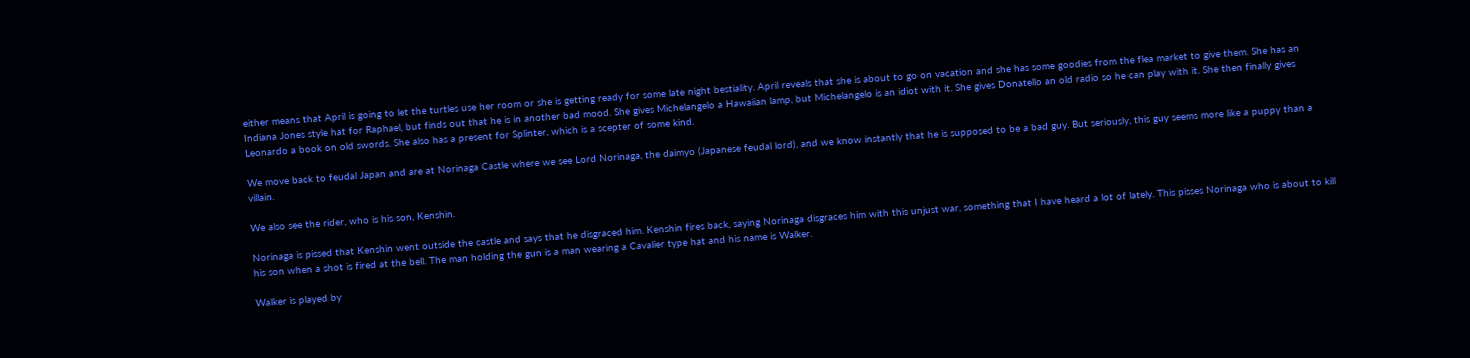either means that April is going to let the turtles use her room or she is getting ready for some late night bestiality. April reveals that she is about to go on vacation and she has some goodies from the flea market to give them. She has an Indiana Jones style hat for Raphael, but finds out that he is in another bad mood. She gives Michelangelo a Hawaiian lamp, but Michelangelo is an idiot with it. She gives Donatello an old radio so he can play with it. She then finally gives Leonardo a book on old swords. She also has a present for Splinter, which is a scepter of some kind.

We move back to feudal Japan and are at Norinaga Castle where we see Lord Norinaga, the daimyo (Japanese feudal lord), and we know instantly that he is supposed to be a bad guy. But seriously, this guy seems more like a puppy than a villain.

We also see the rider, who is his son, Kenshin.

Norinaga is pissed that Kenshin went outside the castle and says that he disgraced him. Kenshin fires back, saying Norinaga disgraces him with this unjust war, something that I have heard a lot of lately. This pisses Norinaga who is about to kill his son when a shot is fired at the bell. The man holding the gun is a man wearing a Cavalier type hat and his name is Walker.

Walker is played by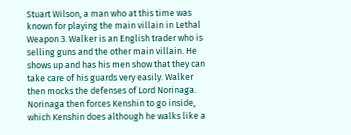Stuart Wilson, a man who at this time was known for playing the main villain in Lethal Weapon 3. Walker is an English trader who is selling guns and the other main villain. He shows up and has his men show that they can take care of his guards very easily. Walker then mocks the defenses of Lord Norinaga. Norinaga then forces Kenshin to go inside, which Kenshin does although he walks like a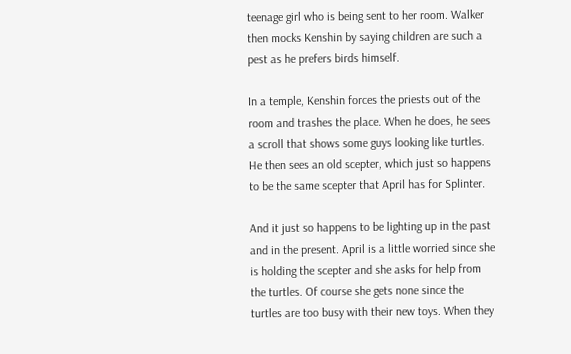teenage girl who is being sent to her room. Walker then mocks Kenshin by saying children are such a pest as he prefers birds himself.

In a temple, Kenshin forces the priests out of the room and trashes the place. When he does, he sees a scroll that shows some guys looking like turtles. He then sees an old scepter, which just so happens to be the same scepter that April has for Splinter.

And it just so happens to be lighting up in the past and in the present. April is a little worried since she is holding the scepter and she asks for help from the turtles. Of course she gets none since the turtles are too busy with their new toys. When they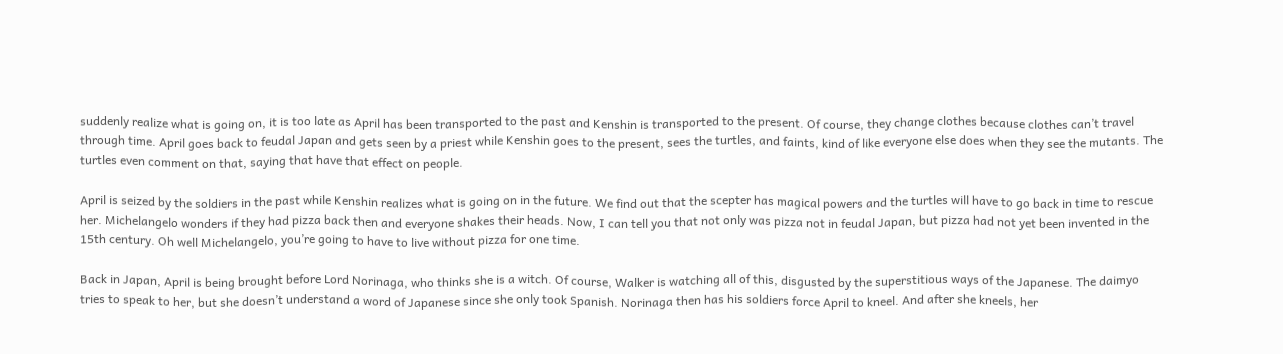suddenly realize what is going on, it is too late as April has been transported to the past and Kenshin is transported to the present. Of course, they change clothes because clothes can’t travel through time. April goes back to feudal Japan and gets seen by a priest while Kenshin goes to the present, sees the turtles, and faints, kind of like everyone else does when they see the mutants. The turtles even comment on that, saying that have that effect on people.

April is seized by the soldiers in the past while Kenshin realizes what is going on in the future. We find out that the scepter has magical powers and the turtles will have to go back in time to rescue her. Michelangelo wonders if they had pizza back then and everyone shakes their heads. Now, I can tell you that not only was pizza not in feudal Japan, but pizza had not yet been invented in the 15th century. Oh well Michelangelo, you’re going to have to live without pizza for one time.

Back in Japan, April is being brought before Lord Norinaga, who thinks she is a witch. Of course, Walker is watching all of this, disgusted by the superstitious ways of the Japanese. The daimyo tries to speak to her, but she doesn’t understand a word of Japanese since she only took Spanish. Norinaga then has his soldiers force April to kneel. And after she kneels, her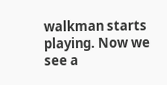walkman starts playing. Now we see a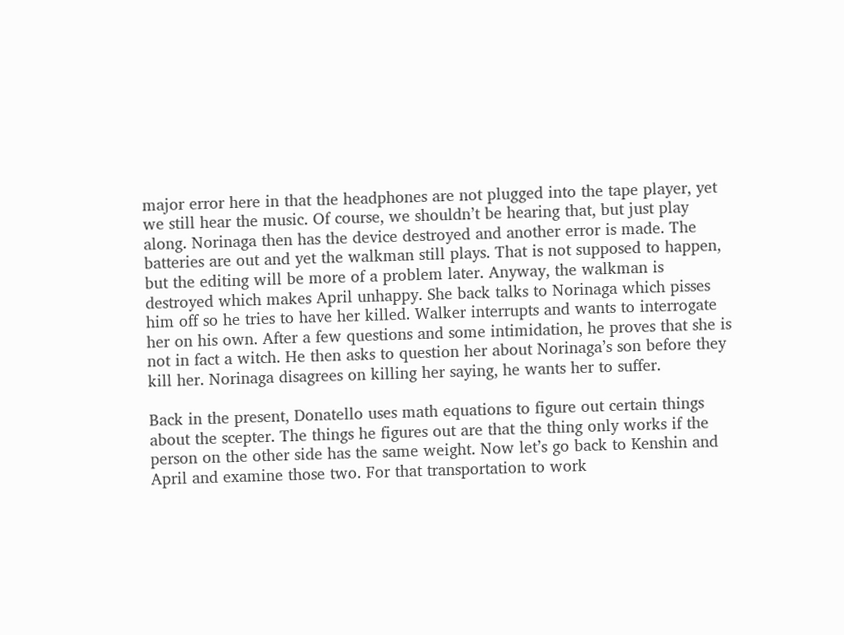major error here in that the headphones are not plugged into the tape player, yet we still hear the music. Of course, we shouldn’t be hearing that, but just play along. Norinaga then has the device destroyed and another error is made. The batteries are out and yet the walkman still plays. That is not supposed to happen, but the editing will be more of a problem later. Anyway, the walkman is destroyed which makes April unhappy. She back talks to Norinaga which pisses him off so he tries to have her killed. Walker interrupts and wants to interrogate her on his own. After a few questions and some intimidation, he proves that she is not in fact a witch. He then asks to question her about Norinaga’s son before they kill her. Norinaga disagrees on killing her saying, he wants her to suffer.

Back in the present, Donatello uses math equations to figure out certain things about the scepter. The things he figures out are that the thing only works if the person on the other side has the same weight. Now let’s go back to Kenshin and April and examine those two. For that transportation to work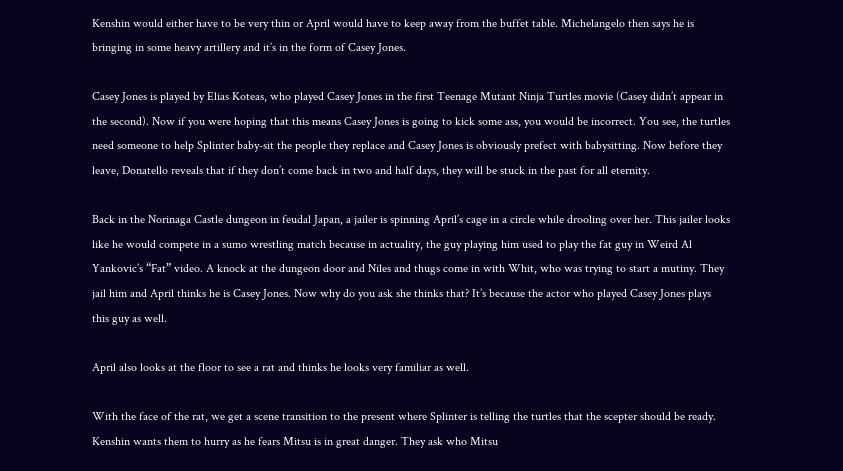Kenshin would either have to be very thin or April would have to keep away from the buffet table. Michelangelo then says he is bringing in some heavy artillery and it’s in the form of Casey Jones.

Casey Jones is played by Elias Koteas, who played Casey Jones in the first Teenage Mutant Ninja Turtles movie (Casey didn’t appear in the second). Now if you were hoping that this means Casey Jones is going to kick some ass, you would be incorrect. You see, the turtles need someone to help Splinter baby-sit the people they replace and Casey Jones is obviously prefect with babysitting. Now before they leave, Donatello reveals that if they don’t come back in two and half days, they will be stuck in the past for all eternity.

Back in the Norinaga Castle dungeon in feudal Japan, a jailer is spinning April’s cage in a circle while drooling over her. This jailer looks like he would compete in a sumo wrestling match because in actuality, the guy playing him used to play the fat guy in Weird Al Yankovic’s “Fat” video. A knock at the dungeon door and Niles and thugs come in with Whit, who was trying to start a mutiny. They jail him and April thinks he is Casey Jones. Now why do you ask she thinks that? It’s because the actor who played Casey Jones plays this guy as well.

April also looks at the floor to see a rat and thinks he looks very familiar as well.

With the face of the rat, we get a scene transition to the present where Splinter is telling the turtles that the scepter should be ready. Kenshin wants them to hurry as he fears Mitsu is in great danger. They ask who Mitsu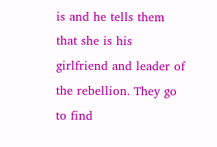is and he tells them that she is his girlfriend and leader of the rebellion. They go to find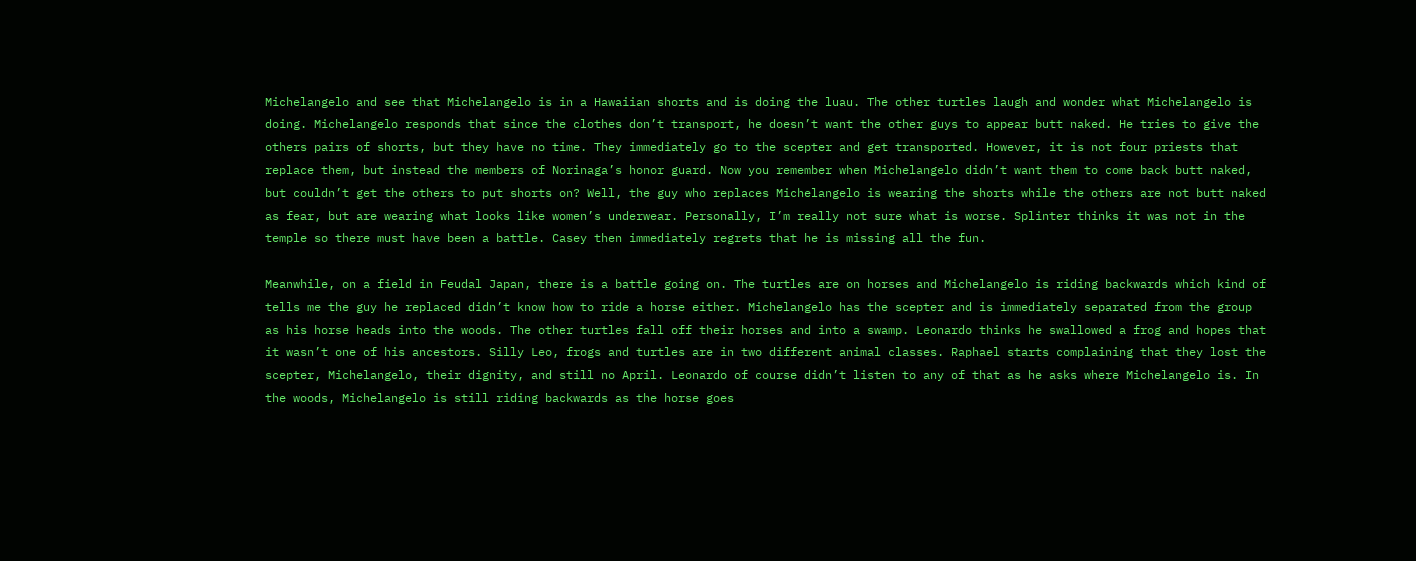Michelangelo and see that Michelangelo is in a Hawaiian shorts and is doing the luau. The other turtles laugh and wonder what Michelangelo is doing. Michelangelo responds that since the clothes don’t transport, he doesn’t want the other guys to appear butt naked. He tries to give the others pairs of shorts, but they have no time. They immediately go to the scepter and get transported. However, it is not four priests that replace them, but instead the members of Norinaga’s honor guard. Now you remember when Michelangelo didn’t want them to come back butt naked, but couldn’t get the others to put shorts on? Well, the guy who replaces Michelangelo is wearing the shorts while the others are not butt naked as fear, but are wearing what looks like women’s underwear. Personally, I’m really not sure what is worse. Splinter thinks it was not in the temple so there must have been a battle. Casey then immediately regrets that he is missing all the fun.

Meanwhile, on a field in Feudal Japan, there is a battle going on. The turtles are on horses and Michelangelo is riding backwards which kind of tells me the guy he replaced didn’t know how to ride a horse either. Michelangelo has the scepter and is immediately separated from the group as his horse heads into the woods. The other turtles fall off their horses and into a swamp. Leonardo thinks he swallowed a frog and hopes that it wasn’t one of his ancestors. Silly Leo, frogs and turtles are in two different animal classes. Raphael starts complaining that they lost the scepter, Michelangelo, their dignity, and still no April. Leonardo of course didn’t listen to any of that as he asks where Michelangelo is. In the woods, Michelangelo is still riding backwards as the horse goes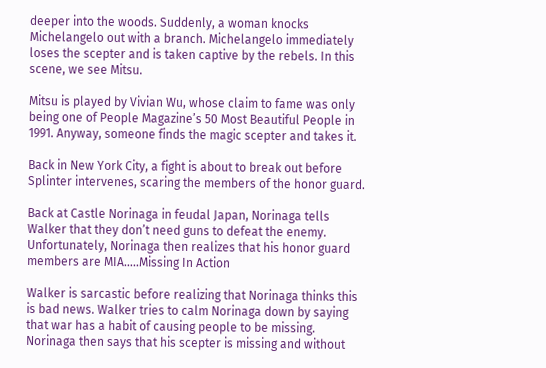deeper into the woods. Suddenly, a woman knocks Michelangelo out with a branch. Michelangelo immediately loses the scepter and is taken captive by the rebels. In this scene, we see Mitsu.

Mitsu is played by Vivian Wu, whose claim to fame was only being one of People Magazine’s 50 Most Beautiful People in 1991. Anyway, someone finds the magic scepter and takes it.

Back in New York City, a fight is about to break out before Splinter intervenes, scaring the members of the honor guard.

Back at Castle Norinaga in feudal Japan, Norinaga tells Walker that they don’t need guns to defeat the enemy. Unfortunately, Norinaga then realizes that his honor guard members are MIA…..Missing In Action

Walker is sarcastic before realizing that Norinaga thinks this is bad news. Walker tries to calm Norinaga down by saying that war has a habit of causing people to be missing. Norinaga then says that his scepter is missing and without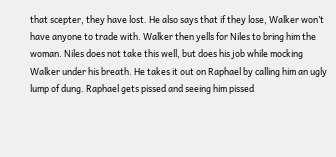that scepter, they have lost. He also says that if they lose, Walker won’t have anyone to trade with. Walker then yells for Niles to bring him the woman. Niles does not take this well, but does his job while mocking Walker under his breath. He takes it out on Raphael by calling him an ugly lump of dung. Raphael gets pissed and seeing him pissed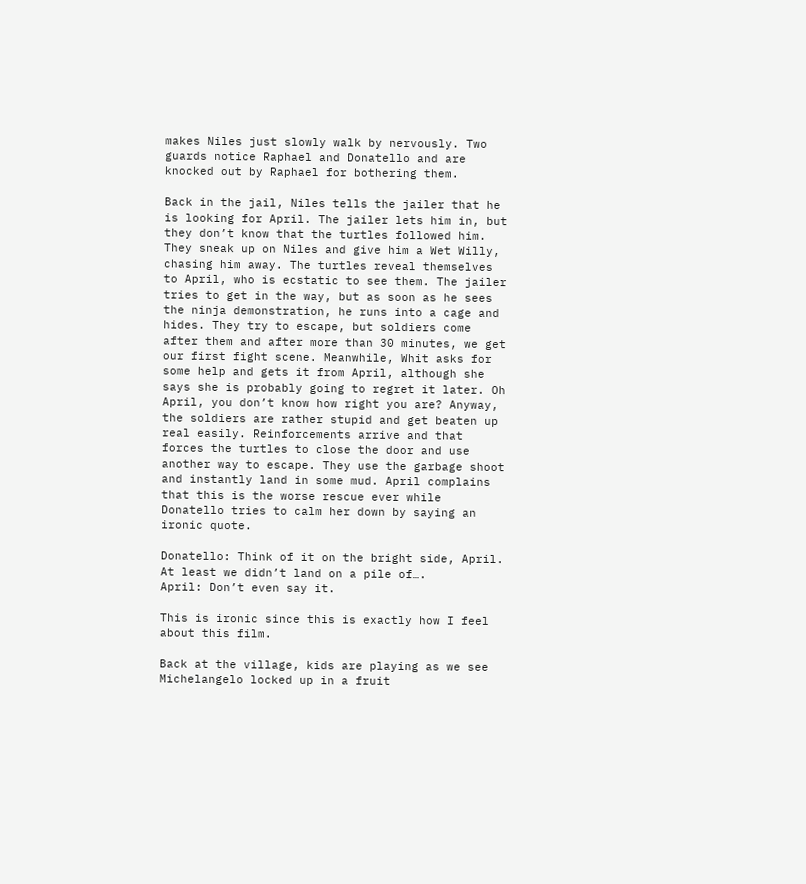makes Niles just slowly walk by nervously. Two guards notice Raphael and Donatello and are knocked out by Raphael for bothering them.

Back in the jail, Niles tells the jailer that he is looking for April. The jailer lets him in, but they don’t know that the turtles followed him. They sneak up on Niles and give him a Wet Willy, chasing him away. The turtles reveal themselves to April, who is ecstatic to see them. The jailer tries to get in the way, but as soon as he sees the ninja demonstration, he runs into a cage and hides. They try to escape, but soldiers come after them and after more than 30 minutes, we get our first fight scene. Meanwhile, Whit asks for some help and gets it from April, although she says she is probably going to regret it later. Oh April, you don’t know how right you are? Anyway, the soldiers are rather stupid and get beaten up real easily. Reinforcements arrive and that forces the turtles to close the door and use another way to escape. They use the garbage shoot and instantly land in some mud. April complains that this is the worse rescue ever while Donatello tries to calm her down by saying an ironic quote.

Donatello: Think of it on the bright side, April. At least we didn’t land on a pile of….
April: Don’t even say it.

This is ironic since this is exactly how I feel about this film.

Back at the village, kids are playing as we see Michelangelo locked up in a fruit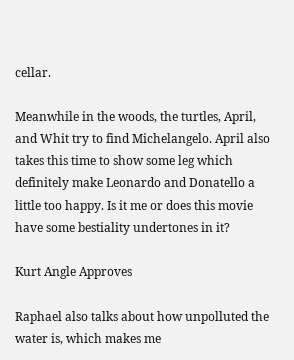cellar.

Meanwhile in the woods, the turtles, April, and Whit try to find Michelangelo. April also takes this time to show some leg which definitely make Leonardo and Donatello a little too happy. Is it me or does this movie have some bestiality undertones in it?

Kurt Angle Approves

Raphael also talks about how unpolluted the water is, which makes me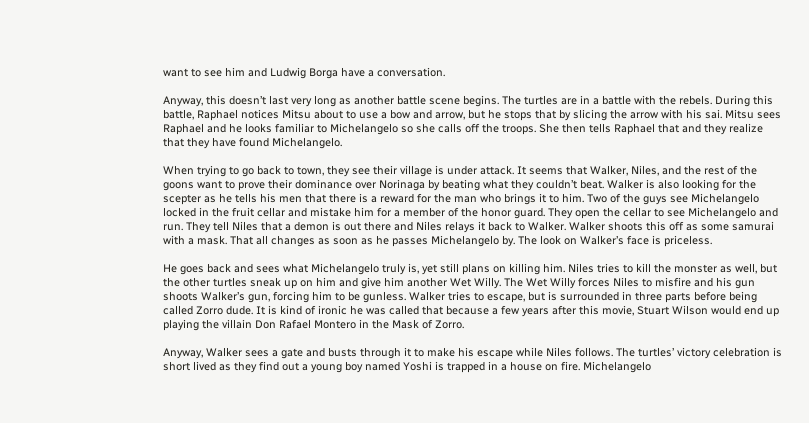want to see him and Ludwig Borga have a conversation.

Anyway, this doesn’t last very long as another battle scene begins. The turtles are in a battle with the rebels. During this battle, Raphael notices Mitsu about to use a bow and arrow, but he stops that by slicing the arrow with his sai. Mitsu sees Raphael and he looks familiar to Michelangelo so she calls off the troops. She then tells Raphael that and they realize that they have found Michelangelo.

When trying to go back to town, they see their village is under attack. It seems that Walker, Niles, and the rest of the goons want to prove their dominance over Norinaga by beating what they couldn’t beat. Walker is also looking for the scepter as he tells his men that there is a reward for the man who brings it to him. Two of the guys see Michelangelo locked in the fruit cellar and mistake him for a member of the honor guard. They open the cellar to see Michelangelo and run. They tell Niles that a demon is out there and Niles relays it back to Walker. Walker shoots this off as some samurai with a mask. That all changes as soon as he passes Michelangelo by. The look on Walker’s face is priceless.

He goes back and sees what Michelangelo truly is, yet still plans on killing him. Niles tries to kill the monster as well, but the other turtles sneak up on him and give him another Wet Willy. The Wet Willy forces Niles to misfire and his gun shoots Walker’s gun, forcing him to be gunless. Walker tries to escape, but is surrounded in three parts before being called Zorro dude. It is kind of ironic he was called that because a few years after this movie, Stuart Wilson would end up playing the villain Don Rafael Montero in the Mask of Zorro.

Anyway, Walker sees a gate and busts through it to make his escape while Niles follows. The turtles’ victory celebration is short lived as they find out a young boy named Yoshi is trapped in a house on fire. Michelangelo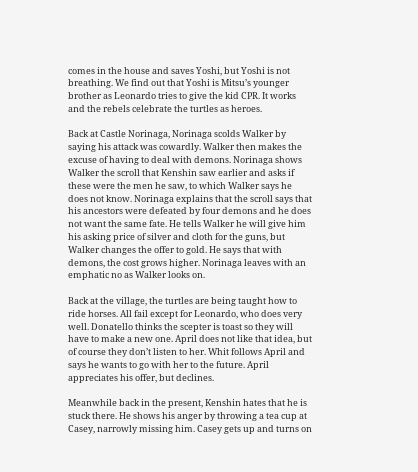comes in the house and saves Yoshi, but Yoshi is not breathing. We find out that Yoshi is Mitsu’s younger brother as Leonardo tries to give the kid CPR. It works and the rebels celebrate the turtles as heroes.

Back at Castle Norinaga, Norinaga scolds Walker by saying his attack was cowardly. Walker then makes the excuse of having to deal with demons. Norinaga shows Walker the scroll that Kenshin saw earlier and asks if these were the men he saw, to which Walker says he does not know. Norinaga explains that the scroll says that his ancestors were defeated by four demons and he does not want the same fate. He tells Walker he will give him his asking price of silver and cloth for the guns, but Walker changes the offer to gold. He says that with demons, the cost grows higher. Norinaga leaves with an emphatic no as Walker looks on.

Back at the village, the turtles are being taught how to ride horses. All fail except for Leonardo, who does very well. Donatello thinks the scepter is toast so they will have to make a new one. April does not like that idea, but of course they don’t listen to her. Whit follows April and says he wants to go with her to the future. April appreciates his offer, but declines.

Meanwhile back in the present, Kenshin hates that he is stuck there. He shows his anger by throwing a tea cup at Casey, narrowly missing him. Casey gets up and turns on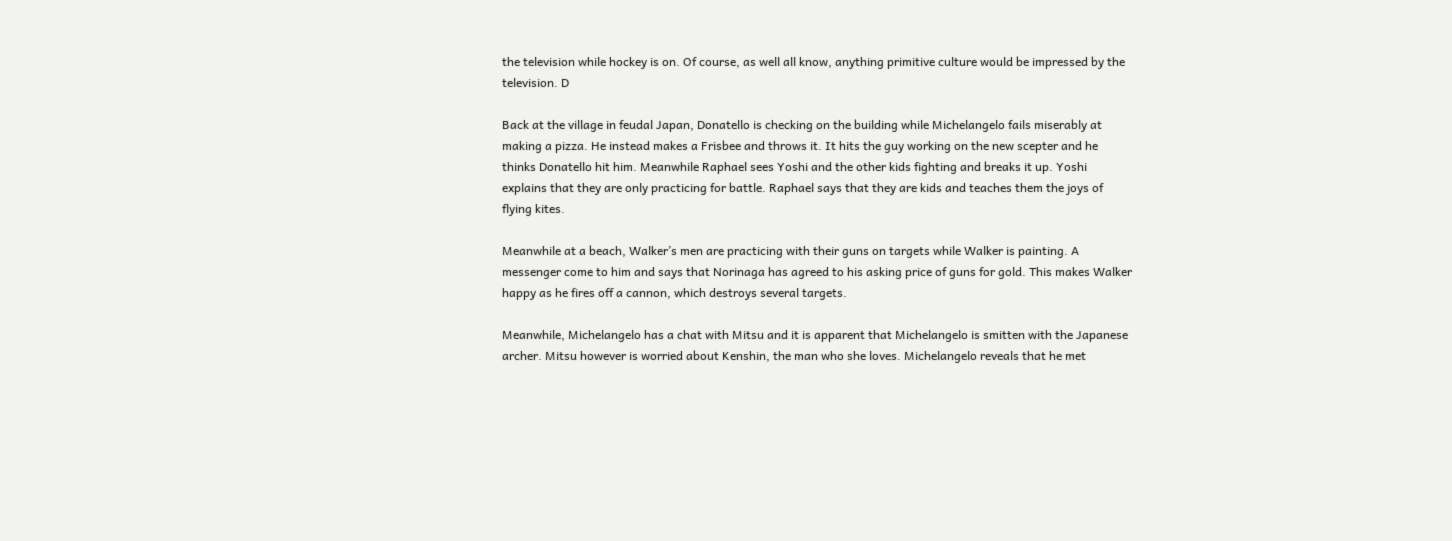the television while hockey is on. Of course, as well all know, anything primitive culture would be impressed by the television. D

Back at the village in feudal Japan, Donatello is checking on the building while Michelangelo fails miserably at making a pizza. He instead makes a Frisbee and throws it. It hits the guy working on the new scepter and he thinks Donatello hit him. Meanwhile Raphael sees Yoshi and the other kids fighting and breaks it up. Yoshi explains that they are only practicing for battle. Raphael says that they are kids and teaches them the joys of flying kites.

Meanwhile at a beach, Walker’s men are practicing with their guns on targets while Walker is painting. A messenger come to him and says that Norinaga has agreed to his asking price of guns for gold. This makes Walker happy as he fires off a cannon, which destroys several targets.

Meanwhile, Michelangelo has a chat with Mitsu and it is apparent that Michelangelo is smitten with the Japanese archer. Mitsu however is worried about Kenshin, the man who she loves. Michelangelo reveals that he met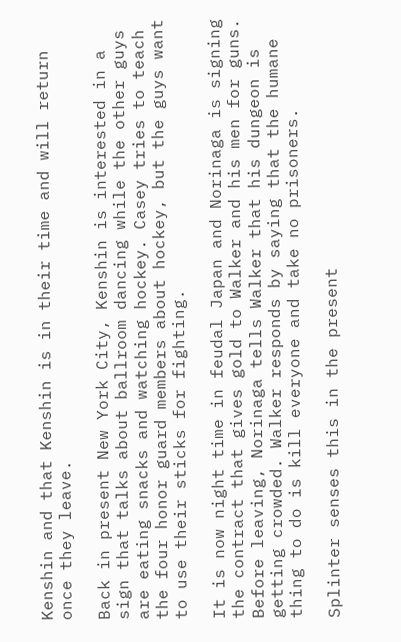Kenshin and that Kenshin is in their time and will return once they leave.

Back in present New York City, Kenshin is interested in a sign that talks about ballroom dancing while the other guys are eating snacks and watching hockey. Casey tries to teach the four honor guard members about hockey, but the guys want to use their sticks for fighting.

It is now night time in feudal Japan and Norinaga is signing the contract that gives gold to Walker and his men for guns. Before leaving, Norinaga tells Walker that his dungeon is getting crowded. Walker responds by saying that the humane thing to do is kill everyone and take no prisoners.

Splinter senses this in the present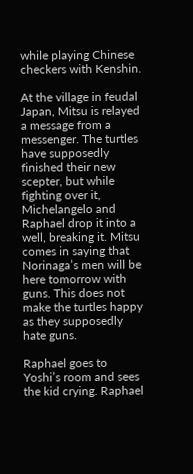while playing Chinese checkers with Kenshin.

At the village in feudal Japan, Mitsu is relayed a message from a messenger. The turtles have supposedly finished their new scepter, but while fighting over it, Michelangelo and Raphael drop it into a well, breaking it. Mitsu comes in saying that Norinaga’s men will be here tomorrow with guns. This does not make the turtles happy as they supposedly hate guns.

Raphael goes to Yoshi’s room and sees the kid crying. Raphael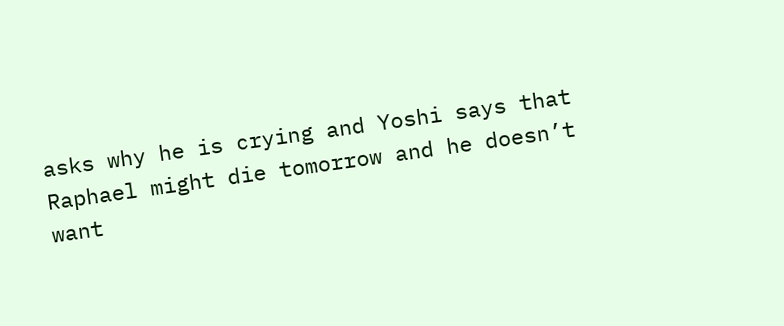asks why he is crying and Yoshi says that Raphael might die tomorrow and he doesn’t want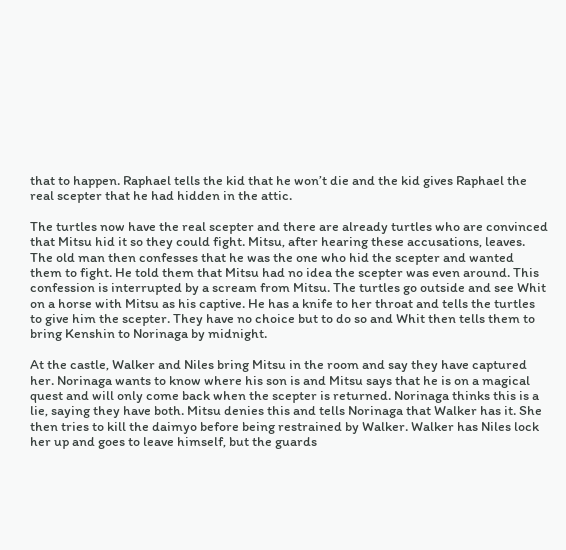that to happen. Raphael tells the kid that he won’t die and the kid gives Raphael the real scepter that he had hidden in the attic.

The turtles now have the real scepter and there are already turtles who are convinced that Mitsu hid it so they could fight. Mitsu, after hearing these accusations, leaves. The old man then confesses that he was the one who hid the scepter and wanted them to fight. He told them that Mitsu had no idea the scepter was even around. This confession is interrupted by a scream from Mitsu. The turtles go outside and see Whit on a horse with Mitsu as his captive. He has a knife to her throat and tells the turtles to give him the scepter. They have no choice but to do so and Whit then tells them to bring Kenshin to Norinaga by midnight.

At the castle, Walker and Niles bring Mitsu in the room and say they have captured her. Norinaga wants to know where his son is and Mitsu says that he is on a magical quest and will only come back when the scepter is returned. Norinaga thinks this is a lie, saying they have both. Mitsu denies this and tells Norinaga that Walker has it. She then tries to kill the daimyo before being restrained by Walker. Walker has Niles lock her up and goes to leave himself, but the guards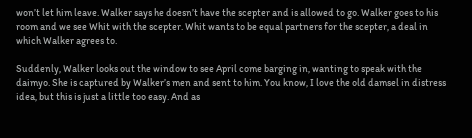won’t let him leave. Walker says he doesn’t have the scepter and is allowed to go. Walker goes to his room and we see Whit with the scepter. Whit wants to be equal partners for the scepter, a deal in which Walker agrees to.

Suddenly, Walker looks out the window to see April come barging in, wanting to speak with the daimyo. She is captured by Walker’s men and sent to him. You know, I love the old damsel in distress idea, but this is just a little too easy. And as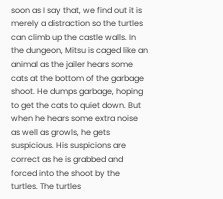soon as I say that, we find out it is merely a distraction so the turtles can climb up the castle walls. In the dungeon, Mitsu is caged like an animal as the jailer hears some cats at the bottom of the garbage shoot. He dumps garbage, hoping to get the cats to quiet down. But when he hears some extra noise as well as growls, he gets suspicious. His suspicions are correct as he is grabbed and forced into the shoot by the turtles. The turtles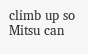climb up so Mitsu can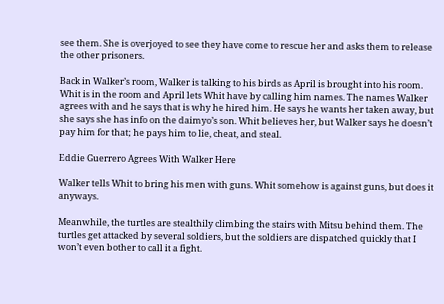see them. She is overjoyed to see they have come to rescue her and asks them to release the other prisoners.

Back in Walker’s room, Walker is talking to his birds as April is brought into his room. Whit is in the room and April lets Whit have by calling him names. The names Walker agrees with and he says that is why he hired him. He says he wants her taken away, but she says she has info on the daimyo’s son. Whit believes her, but Walker says he doesn’t pay him for that; he pays him to lie, cheat, and steal.

Eddie Guerrero Agrees With Walker Here

Walker tells Whit to bring his men with guns. Whit somehow is against guns, but does it anyways.

Meanwhile, the turtles are stealthily climbing the stairs with Mitsu behind them. The turtles get attacked by several soldiers, but the soldiers are dispatched quickly that I won’t even bother to call it a fight.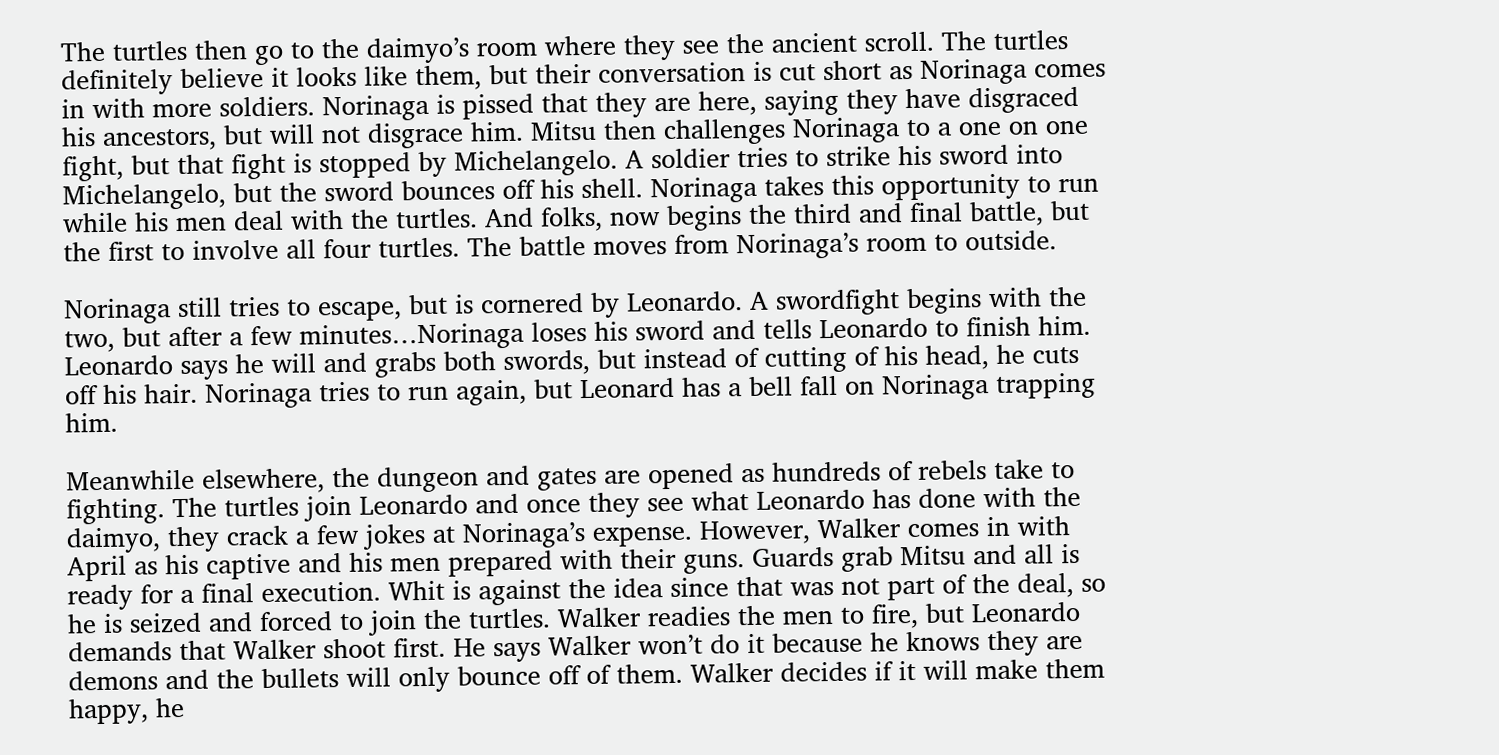The turtles then go to the daimyo’s room where they see the ancient scroll. The turtles definitely believe it looks like them, but their conversation is cut short as Norinaga comes in with more soldiers. Norinaga is pissed that they are here, saying they have disgraced his ancestors, but will not disgrace him. Mitsu then challenges Norinaga to a one on one fight, but that fight is stopped by Michelangelo. A soldier tries to strike his sword into Michelangelo, but the sword bounces off his shell. Norinaga takes this opportunity to run while his men deal with the turtles. And folks, now begins the third and final battle, but the first to involve all four turtles. The battle moves from Norinaga’s room to outside.

Norinaga still tries to escape, but is cornered by Leonardo. A swordfight begins with the two, but after a few minutes…Norinaga loses his sword and tells Leonardo to finish him. Leonardo says he will and grabs both swords, but instead of cutting of his head, he cuts off his hair. Norinaga tries to run again, but Leonard has a bell fall on Norinaga trapping him.

Meanwhile elsewhere, the dungeon and gates are opened as hundreds of rebels take to fighting. The turtles join Leonardo and once they see what Leonardo has done with the daimyo, they crack a few jokes at Norinaga’s expense. However, Walker comes in with April as his captive and his men prepared with their guns. Guards grab Mitsu and all is ready for a final execution. Whit is against the idea since that was not part of the deal, so he is seized and forced to join the turtles. Walker readies the men to fire, but Leonardo demands that Walker shoot first. He says Walker won’t do it because he knows they are demons and the bullets will only bounce off of them. Walker decides if it will make them happy, he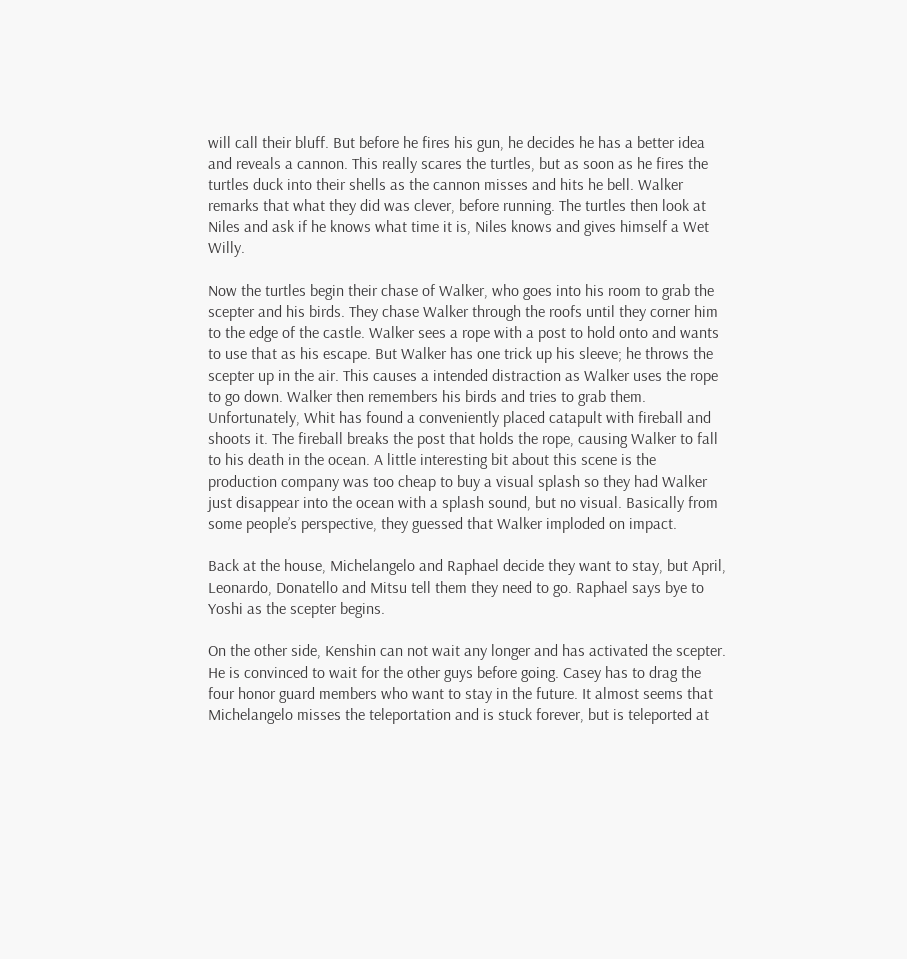will call their bluff. But before he fires his gun, he decides he has a better idea and reveals a cannon. This really scares the turtles, but as soon as he fires the turtles duck into their shells as the cannon misses and hits he bell. Walker remarks that what they did was clever, before running. The turtles then look at Niles and ask if he knows what time it is, Niles knows and gives himself a Wet Willy.

Now the turtles begin their chase of Walker, who goes into his room to grab the scepter and his birds. They chase Walker through the roofs until they corner him to the edge of the castle. Walker sees a rope with a post to hold onto and wants to use that as his escape. But Walker has one trick up his sleeve; he throws the scepter up in the air. This causes a intended distraction as Walker uses the rope to go down. Walker then remembers his birds and tries to grab them. Unfortunately, Whit has found a conveniently placed catapult with fireball and shoots it. The fireball breaks the post that holds the rope, causing Walker to fall to his death in the ocean. A little interesting bit about this scene is the production company was too cheap to buy a visual splash so they had Walker just disappear into the ocean with a splash sound, but no visual. Basically from some people’s perspective, they guessed that Walker imploded on impact.

Back at the house, Michelangelo and Raphael decide they want to stay, but April, Leonardo, Donatello and Mitsu tell them they need to go. Raphael says bye to Yoshi as the scepter begins.

On the other side, Kenshin can not wait any longer and has activated the scepter. He is convinced to wait for the other guys before going. Casey has to drag the four honor guard members who want to stay in the future. It almost seems that Michelangelo misses the teleportation and is stuck forever, but is teleported at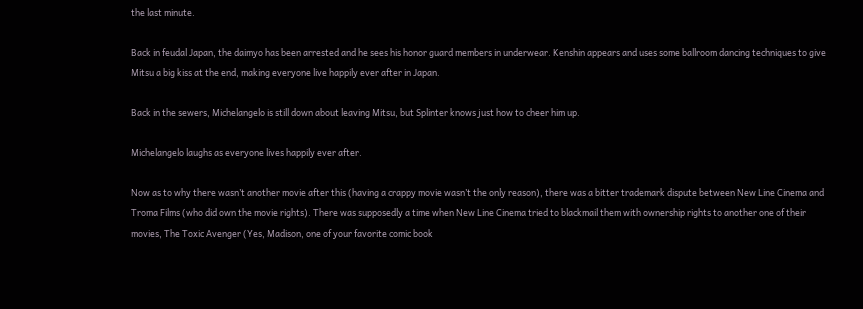the last minute.

Back in feudal Japan, the daimyo has been arrested and he sees his honor guard members in underwear. Kenshin appears and uses some ballroom dancing techniques to give Mitsu a big kiss at the end, making everyone live happily ever after in Japan.

Back in the sewers, Michelangelo is still down about leaving Mitsu, but Splinter knows just how to cheer him up.

Michelangelo laughs as everyone lives happily ever after.

Now as to why there wasn’t another movie after this (having a crappy movie wasn’t the only reason), there was a bitter trademark dispute between New Line Cinema and Troma Films (who did own the movie rights). There was supposedly a time when New Line Cinema tried to blackmail them with ownership rights to another one of their movies, The Toxic Avenger (Yes, Madison, one of your favorite comic book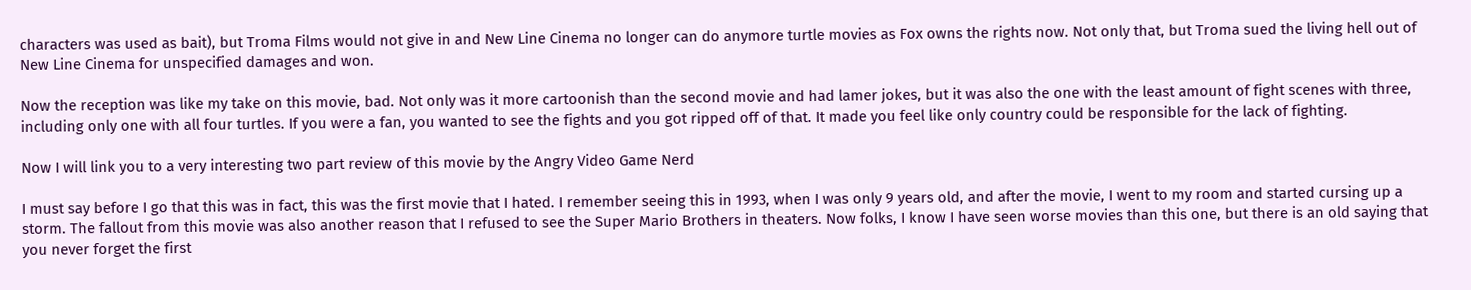characters was used as bait), but Troma Films would not give in and New Line Cinema no longer can do anymore turtle movies as Fox owns the rights now. Not only that, but Troma sued the living hell out of New Line Cinema for unspecified damages and won.

Now the reception was like my take on this movie, bad. Not only was it more cartoonish than the second movie and had lamer jokes, but it was also the one with the least amount of fight scenes with three, including only one with all four turtles. If you were a fan, you wanted to see the fights and you got ripped off of that. It made you feel like only country could be responsible for the lack of fighting.

Now I will link you to a very interesting two part review of this movie by the Angry Video Game Nerd

I must say before I go that this was in fact, this was the first movie that I hated. I remember seeing this in 1993, when I was only 9 years old, and after the movie, I went to my room and started cursing up a storm. The fallout from this movie was also another reason that I refused to see the Super Mario Brothers in theaters. Now folks, I know I have seen worse movies than this one, but there is an old saying that you never forget the first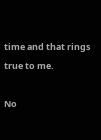time and that rings true to me.

No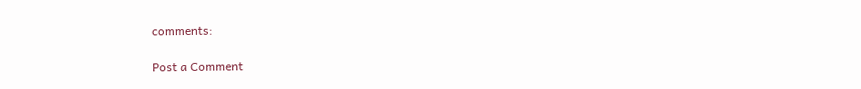comments:

Post a Comment